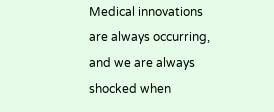Medical innovations are always occurring, and we are always shocked when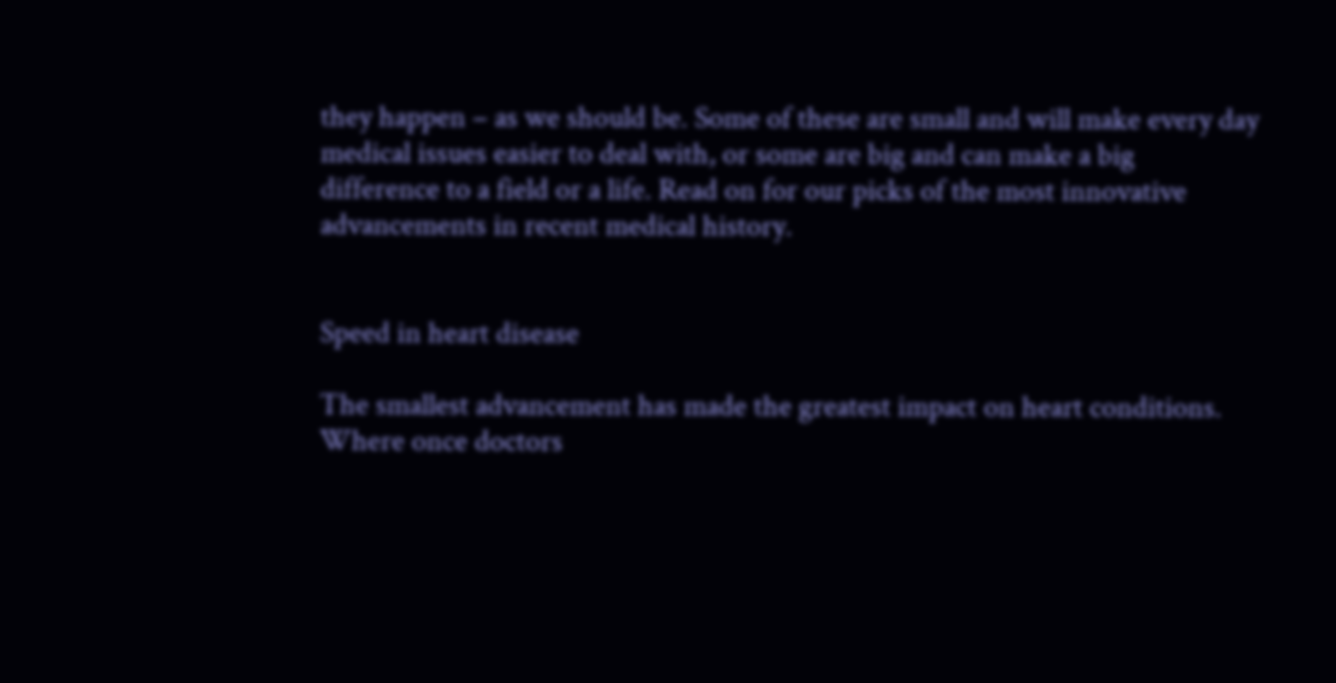they happen – as we should be. Some of these are small and will make every day medical issues easier to deal with, or some are big and can make a big difference to a field or a life. Read on for our picks of the most innovative advancements in recent medical history.


Speed in heart disease

The smallest advancement has made the greatest impact on heart conditions. Where once doctors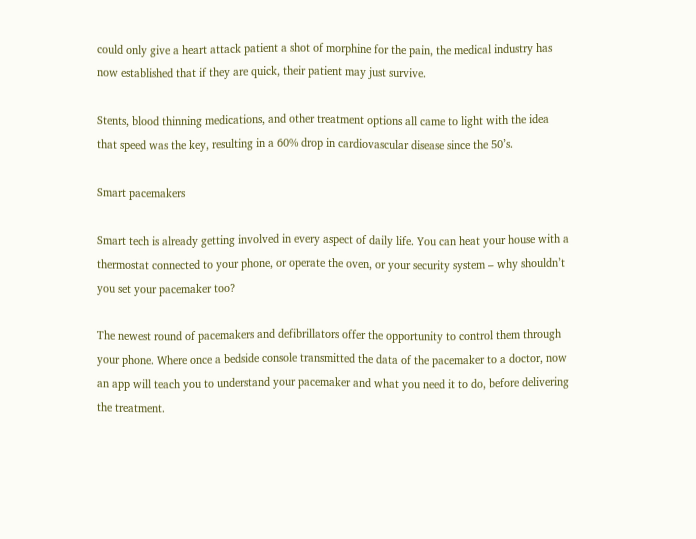could only give a heart attack patient a shot of morphine for the pain, the medical industry has now established that if they are quick, their patient may just survive.

Stents, blood thinning medications, and other treatment options all came to light with the idea that speed was the key, resulting in a 60% drop in cardiovascular disease since the 50’s.

Smart pacemakers

Smart tech is already getting involved in every aspect of daily life. You can heat your house with a thermostat connected to your phone, or operate the oven, or your security system – why shouldn’t you set your pacemaker too?

The newest round of pacemakers and defibrillators offer the opportunity to control them through your phone. Where once a bedside console transmitted the data of the pacemaker to a doctor, now an app will teach you to understand your pacemaker and what you need it to do, before delivering the treatment.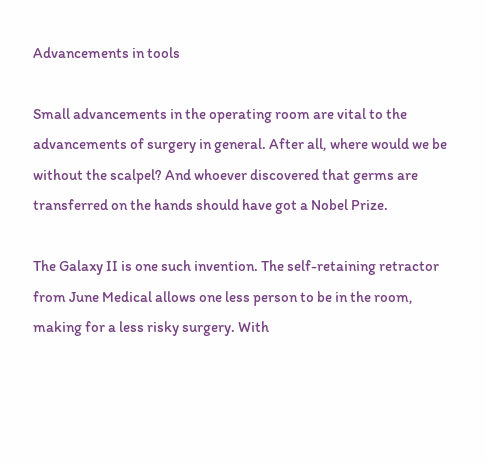Advancements in tools

Small advancements in the operating room are vital to the advancements of surgery in general. After all, where would we be without the scalpel? And whoever discovered that germs are transferred on the hands should have got a Nobel Prize.

The Galaxy II is one such invention. The self-retaining retractor from June Medical allows one less person to be in the room, making for a less risky surgery. With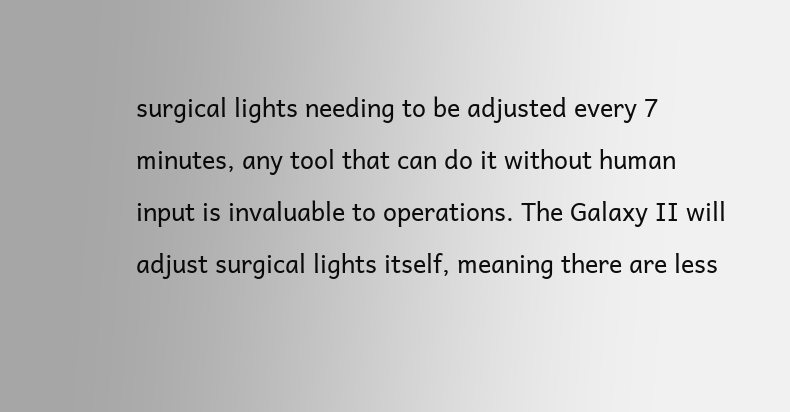surgical lights needing to be adjusted every 7 minutes, any tool that can do it without human input is invaluable to operations. The Galaxy II will adjust surgical lights itself, meaning there are less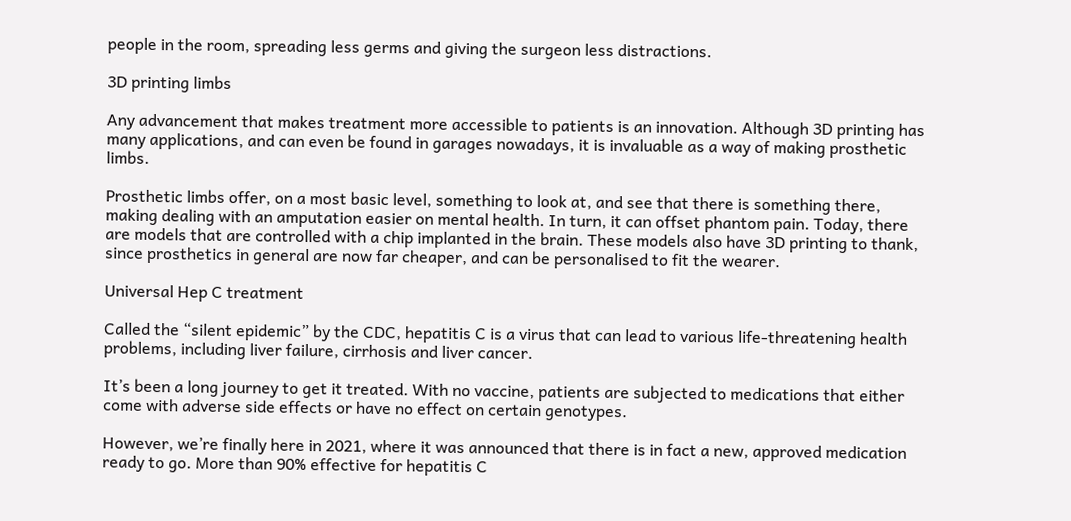people in the room, spreading less germs and giving the surgeon less distractions.

3D printing limbs

Any advancement that makes treatment more accessible to patients is an innovation. Although 3D printing has many applications, and can even be found in garages nowadays, it is invaluable as a way of making prosthetic limbs.

Prosthetic limbs offer, on a most basic level, something to look at, and see that there is something there, making dealing with an amputation easier on mental health. In turn, it can offset phantom pain. Today, there are models that are controlled with a chip implanted in the brain. These models also have 3D printing to thank, since prosthetics in general are now far cheaper, and can be personalised to fit the wearer.

Universal Hep C treatment

Called the “silent epidemic” by the CDC, hepatitis C is a virus that can lead to various life-threatening health problems, including liver failure, cirrhosis and liver cancer.

It’s been a long journey to get it treated. With no vaccine, patients are subjected to medications that either come with adverse side effects or have no effect on certain genotypes.

However, we’re finally here in 2021, where it was announced that there is in fact a new, approved medication ready to go. More than 90% effective for hepatitis C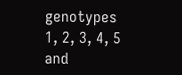genotypes 1, 2, 3, 4, 5 and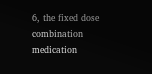6, the fixed dose combination medication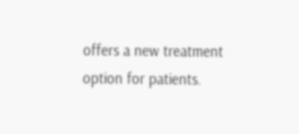offers a new treatment option for patients.